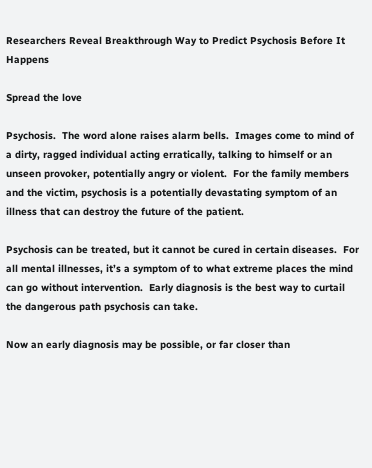Researchers Reveal Breakthrough Way to Predict Psychosis Before It Happens

Spread the love

Psychosis.  The word alone raises alarm bells.  Images come to mind of a dirty, ragged individual acting erratically, talking to himself or an unseen provoker, potentially angry or violent.  For the family members and the victim, psychosis is a potentially devastating symptom of an illness that can destroy the future of the patient.

Psychosis can be treated, but it cannot be cured in certain diseases.  For all mental illnesses, it’s a symptom of to what extreme places the mind can go without intervention.  Early diagnosis is the best way to curtail the dangerous path psychosis can take.

Now an early diagnosis may be possible, or far closer than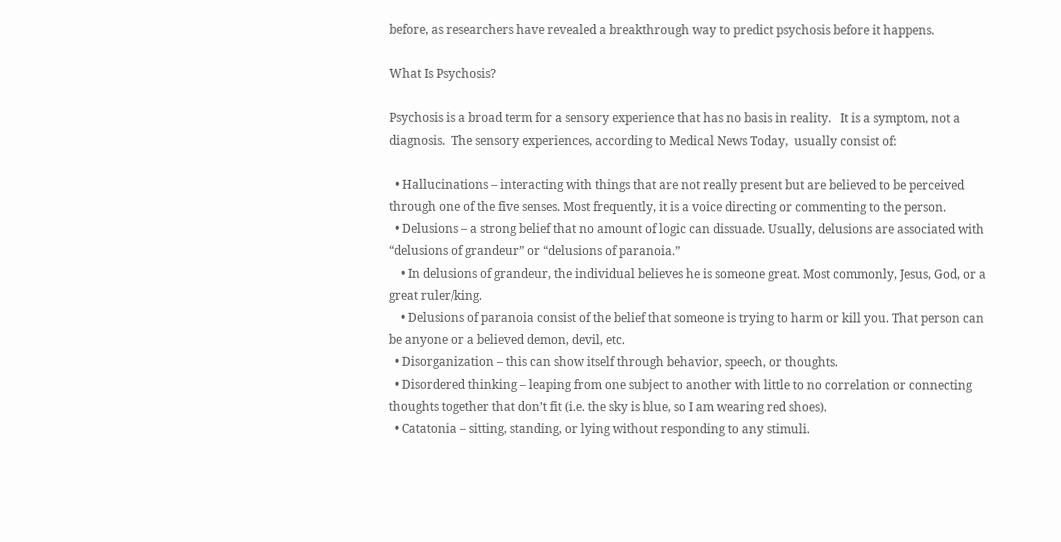before, as researchers have revealed a breakthrough way to predict psychosis before it happens.

What Is Psychosis?

Psychosis is a broad term for a sensory experience that has no basis in reality.   It is a symptom, not a diagnosis.  The sensory experiences, according to Medical News Today,  usually consist of:

  • Hallucinations – interacting with things that are not really present but are believed to be perceived through one of the five senses. Most frequently, it is a voice directing or commenting to the person.
  • Delusions – a strong belief that no amount of logic can dissuade. Usually, delusions are associated with “delusions of grandeur” or “delusions of paranoia.”
    • In delusions of grandeur, the individual believes he is someone great. Most commonly, Jesus, God, or a great ruler/king.
    • Delusions of paranoia consist of the belief that someone is trying to harm or kill you. That person can be anyone or a believed demon, devil, etc.
  • Disorganization – this can show itself through behavior, speech, or thoughts.
  • Disordered thinking – leaping from one subject to another with little to no correlation or connecting thoughts together that don’t fit (i.e. the sky is blue, so I am wearing red shoes).
  • Catatonia – sitting, standing, or lying without responding to any stimuli.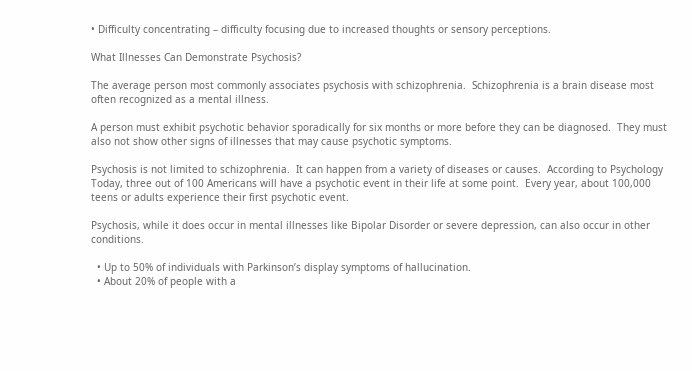• Difficulty concentrating – difficulty focusing due to increased thoughts or sensory perceptions.

What Illnesses Can Demonstrate Psychosis?

The average person most commonly associates psychosis with schizophrenia.  Schizophrenia is a brain disease most often recognized as a mental illness.

A person must exhibit psychotic behavior sporadically for six months or more before they can be diagnosed.  They must also not show other signs of illnesses that may cause psychotic symptoms.

Psychosis is not limited to schizophrenia.  It can happen from a variety of diseases or causes.  According to Psychology Today, three out of 100 Americans will have a psychotic event in their life at some point.  Every year, about 100,000 teens or adults experience their first psychotic event.

Psychosis, while it does occur in mental illnesses like Bipolar Disorder or severe depression, can also occur in other conditions.

  • Up to 50% of individuals with Parkinson’s display symptoms of hallucination.
  • About 20% of people with a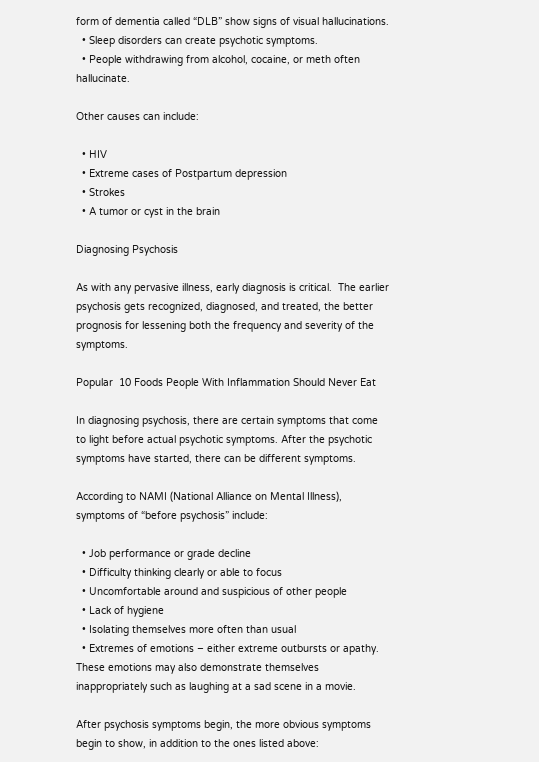form of dementia called “DLB” show signs of visual hallucinations.
  • Sleep disorders can create psychotic symptoms.
  • People withdrawing from alcohol, cocaine, or meth often hallucinate.

Other causes can include:

  • HIV
  • Extreme cases of Postpartum depression
  • Strokes
  • A tumor or cyst in the brain

Diagnosing Psychosis

As with any pervasive illness, early diagnosis is critical.  The earlier psychosis gets recognized, diagnosed, and treated, the better prognosis for lessening both the frequency and severity of the symptoms.

Popular  10 Foods People With Inflammation Should Never Eat

In diagnosing psychosis, there are certain symptoms that come to light before actual psychotic symptoms. After the psychotic symptoms have started, there can be different symptoms.

According to NAMI (National Alliance on Mental Illness), symptoms of “before psychosis” include:

  • Job performance or grade decline
  • Difficulty thinking clearly or able to focus
  • Uncomfortable around and suspicious of other people
  • Lack of hygiene
  • Isolating themselves more often than usual
  • Extremes of emotions – either extreme outbursts or apathy. These emotions may also demonstrate themselves inappropriately such as laughing at a sad scene in a movie.

After psychosis symptoms begin, the more obvious symptoms begin to show, in addition to the ones listed above: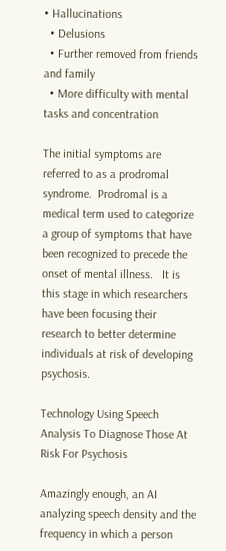• Hallucinations
  • Delusions
  • Further removed from friends and family
  • More difficulty with mental tasks and concentration

The initial symptoms are referred to as a prodromal syndrome.  Prodromal is a medical term used to categorize a group of symptoms that have been recognized to precede the onset of mental illness.   It is this stage in which researchers have been focusing their research to better determine individuals at risk of developing psychosis.

Technology Using Speech Analysis To Diagnose Those At Risk For Psychosis

Amazingly enough, an AI analyzing speech density and the frequency in which a person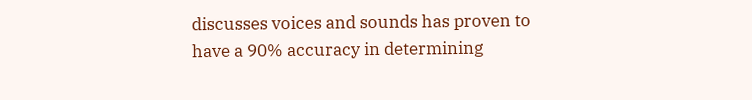discusses voices and sounds has proven to have a 90% accuracy in determining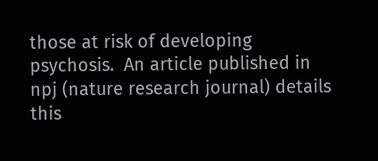those at risk of developing psychosis.  An article published in npj (nature research journal) details this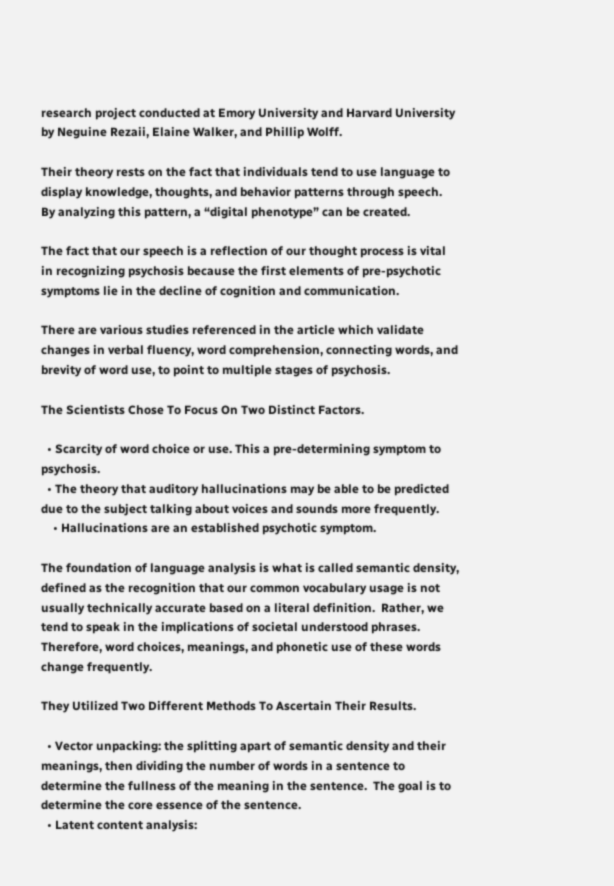research project conducted at Emory University and Harvard University by Neguine Rezaii, Elaine Walker, and Phillip Wolff.

Their theory rests on the fact that individuals tend to use language to display knowledge, thoughts, and behavior patterns through speech.  By analyzing this pattern, a “digital phenotype” can be created.

The fact that our speech is a reflection of our thought process is vital in recognizing psychosis because the first elements of pre-psychotic symptoms lie in the decline of cognition and communication.

There are various studies referenced in the article which validate changes in verbal fluency, word comprehension, connecting words, and brevity of word use, to point to multiple stages of psychosis.

The Scientists Chose To Focus On Two Distinct Factors.

  • Scarcity of word choice or use. This a pre-determining symptom to psychosis.
  • The theory that auditory hallucinations may be able to be predicted due to the subject talking about voices and sounds more frequently.
    • Hallucinations are an established psychotic symptom.

The foundation of language analysis is what is called semantic density, defined as the recognition that our common vocabulary usage is not usually technically accurate based on a literal definition.  Rather, we tend to speak in the implications of societal understood phrases.  Therefore, word choices, meanings, and phonetic use of these words change frequently.

They Utilized Two Different Methods To Ascertain Their Results.

  • Vector unpacking: the splitting apart of semantic density and their meanings, then dividing the number of words in a sentence to determine the fullness of the meaning in the sentence.  The goal is to determine the core essence of the sentence.
  • Latent content analysis: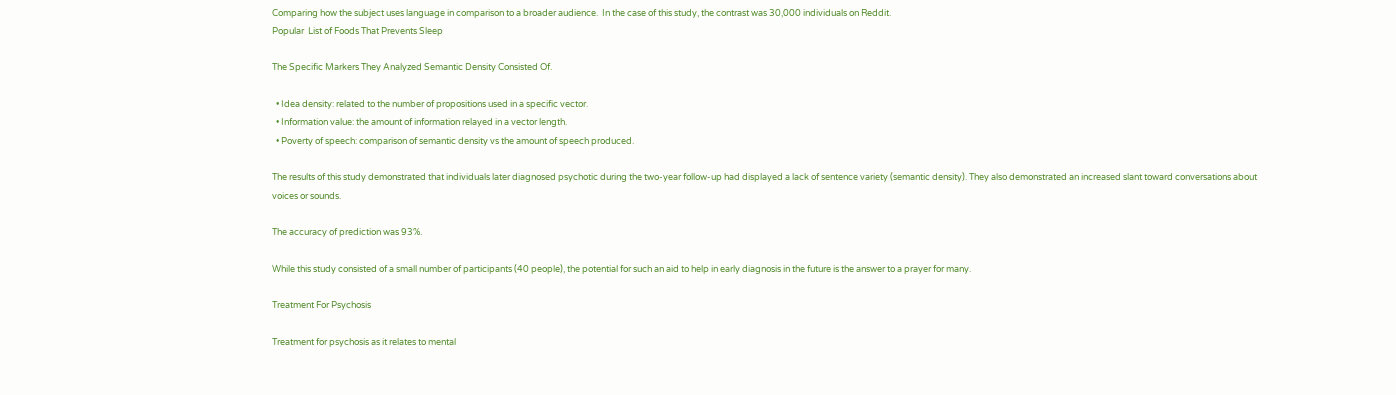Comparing how the subject uses language in comparison to a broader audience.  In the case of this study, the contrast was 30,000 individuals on Reddit.
Popular  List of Foods That Prevents Sleep

The Specific Markers They Analyzed Semantic Density Consisted Of.

  • Idea density: related to the number of propositions used in a specific vector.
  • Information value: the amount of information relayed in a vector length.
  • Poverty of speech: comparison of semantic density vs the amount of speech produced.

The results of this study demonstrated that individuals later diagnosed psychotic during the two-year follow-up had displayed a lack of sentence variety (semantic density). They also demonstrated an increased slant toward conversations about voices or sounds.

The accuracy of prediction was 93%.

While this study consisted of a small number of participants (40 people), the potential for such an aid to help in early diagnosis in the future is the answer to a prayer for many.

Treatment For Psychosis

Treatment for psychosis as it relates to mental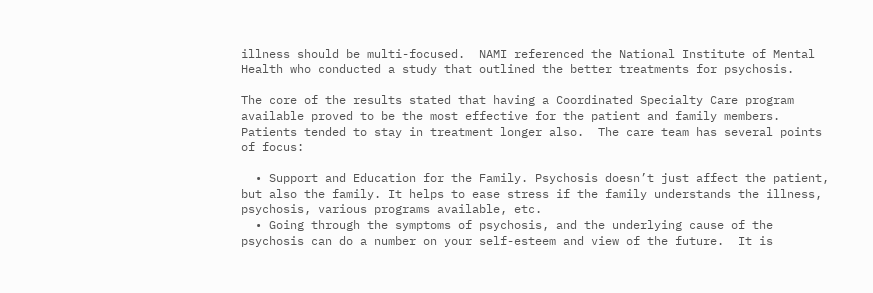illness should be multi-focused.  NAMI referenced the National Institute of Mental Health who conducted a study that outlined the better treatments for psychosis.

The core of the results stated that having a Coordinated Specialty Care program available proved to be the most effective for the patient and family members.  Patients tended to stay in treatment longer also.  The care team has several points of focus:

  • Support and Education for the Family. Psychosis doesn’t just affect the patient, but also the family. It helps to ease stress if the family understands the illness, psychosis, various programs available, etc.
  • Going through the symptoms of psychosis, and the underlying cause of the psychosis can do a number on your self-esteem and view of the future.  It is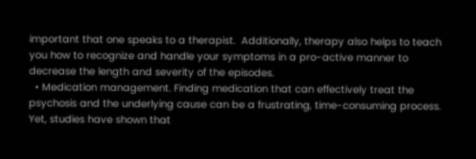important that one speaks to a therapist.  Additionally, therapy also helps to teach you how to recognize and handle your symptoms in a pro-active manner to decrease the length and severity of the episodes.
  • Medication management. Finding medication that can effectively treat the psychosis and the underlying cause can be a frustrating, time-consuming process.  Yet, studies have shown that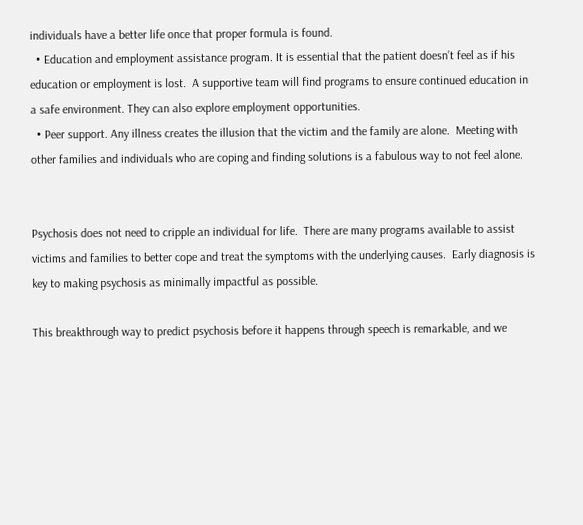individuals have a better life once that proper formula is found.
  • Education and employment assistance program. It is essential that the patient doesn’t feel as if his education or employment is lost.  A supportive team will find programs to ensure continued education in a safe environment. They can also explore employment opportunities.
  • Peer support. Any illness creates the illusion that the victim and the family are alone.  Meeting with other families and individuals who are coping and finding solutions is a fabulous way to not feel alone.


Psychosis does not need to cripple an individual for life.  There are many programs available to assist victims and families to better cope and treat the symptoms with the underlying causes.  Early diagnosis is key to making psychosis as minimally impactful as possible.

This breakthrough way to predict psychosis before it happens through speech is remarkable, and we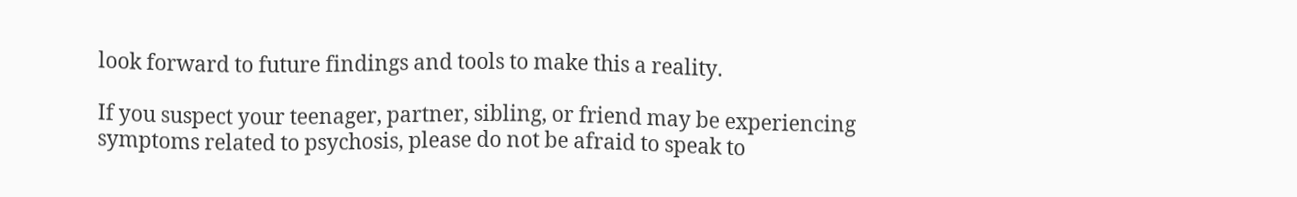look forward to future findings and tools to make this a reality.

If you suspect your teenager, partner, sibling, or friend may be experiencing symptoms related to psychosis, please do not be afraid to speak to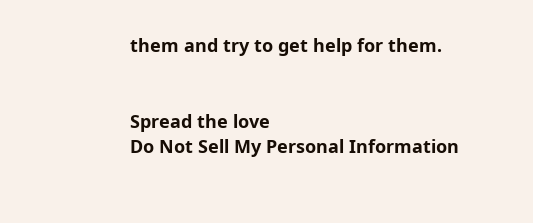them and try to get help for them.


Spread the love
Do Not Sell My Personal Information